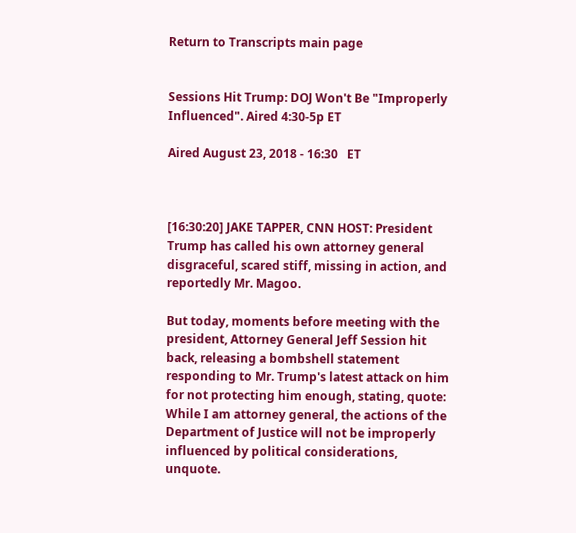Return to Transcripts main page


Sessions Hit Trump: DOJ Won't Be "Improperly Influenced". Aired 4:30-5p ET

Aired August 23, 2018 - 16:30   ET



[16:30:20] JAKE TAPPER, CNN HOST: President Trump has called his own attorney general disgraceful, scared stiff, missing in action, and reportedly Mr. Magoo.

But today, moments before meeting with the president, Attorney General Jeff Session hit back, releasing a bombshell statement responding to Mr. Trump's latest attack on him for not protecting him enough, stating, quote: While I am attorney general, the actions of the Department of Justice will not be improperly influenced by political considerations, unquote.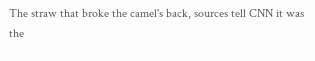The straw that broke the camel's back, sources tell CNN it was the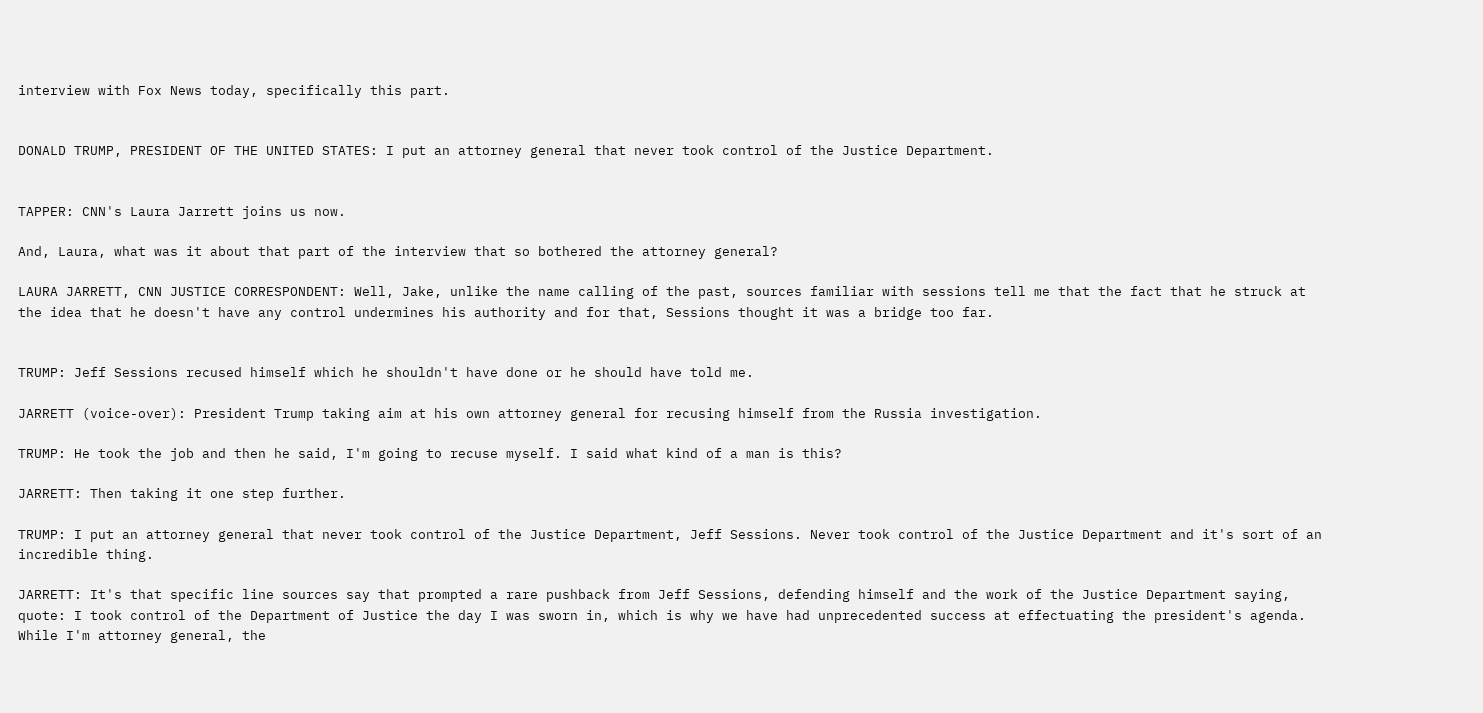interview with Fox News today, specifically this part.


DONALD TRUMP, PRESIDENT OF THE UNITED STATES: I put an attorney general that never took control of the Justice Department.


TAPPER: CNN's Laura Jarrett joins us now.

And, Laura, what was it about that part of the interview that so bothered the attorney general?

LAURA JARRETT, CNN JUSTICE CORRESPONDENT: Well, Jake, unlike the name calling of the past, sources familiar with sessions tell me that the fact that he struck at the idea that he doesn't have any control undermines his authority and for that, Sessions thought it was a bridge too far.


TRUMP: Jeff Sessions recused himself which he shouldn't have done or he should have told me.

JARRETT (voice-over): President Trump taking aim at his own attorney general for recusing himself from the Russia investigation.

TRUMP: He took the job and then he said, I'm going to recuse myself. I said what kind of a man is this?

JARRETT: Then taking it one step further.

TRUMP: I put an attorney general that never took control of the Justice Department, Jeff Sessions. Never took control of the Justice Department and it's sort of an incredible thing.

JARRETT: It's that specific line sources say that prompted a rare pushback from Jeff Sessions, defending himself and the work of the Justice Department saying, quote: I took control of the Department of Justice the day I was sworn in, which is why we have had unprecedented success at effectuating the president's agenda. While I'm attorney general, the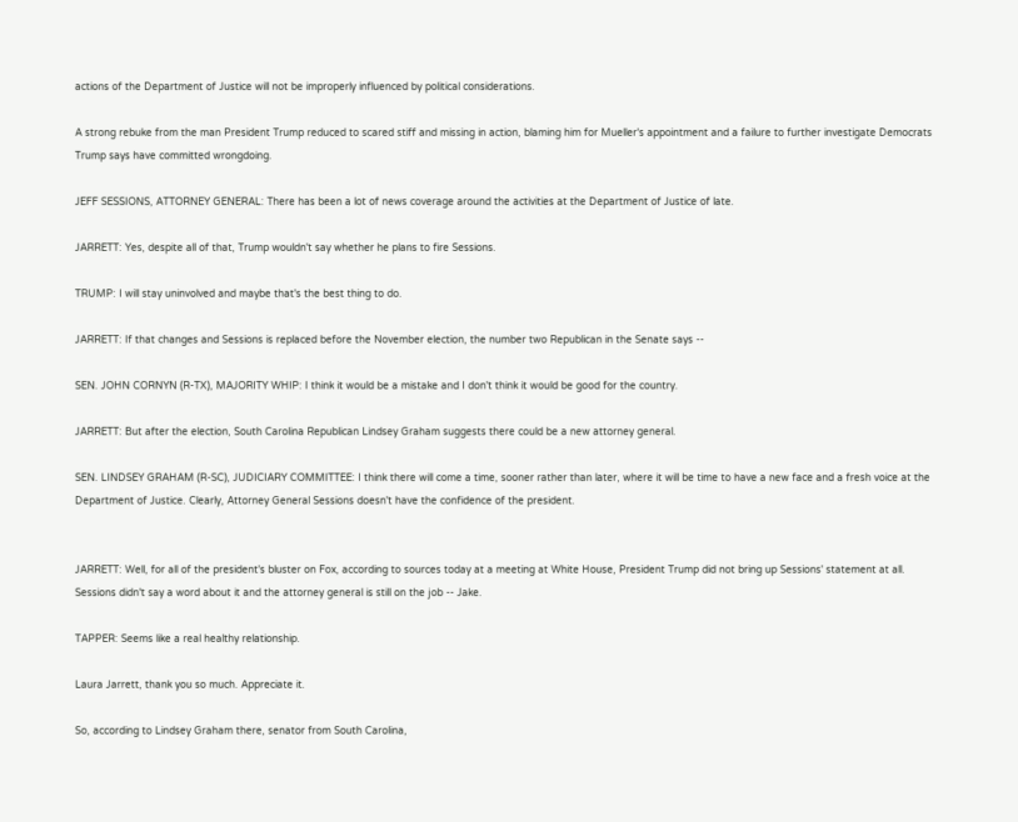actions of the Department of Justice will not be improperly influenced by political considerations.

A strong rebuke from the man President Trump reduced to scared stiff and missing in action, blaming him for Mueller's appointment and a failure to further investigate Democrats Trump says have committed wrongdoing.

JEFF SESSIONS, ATTORNEY GENERAL: There has been a lot of news coverage around the activities at the Department of Justice of late.

JARRETT: Yes, despite all of that, Trump wouldn't say whether he plans to fire Sessions.

TRUMP: I will stay uninvolved and maybe that's the best thing to do.

JARRETT: If that changes and Sessions is replaced before the November election, the number two Republican in the Senate says --

SEN. JOHN CORNYN (R-TX), MAJORITY WHIP: I think it would be a mistake and I don't think it would be good for the country.

JARRETT: But after the election, South Carolina Republican Lindsey Graham suggests there could be a new attorney general.

SEN. LINDSEY GRAHAM (R-SC), JUDICIARY COMMITTEE: I think there will come a time, sooner rather than later, where it will be time to have a new face and a fresh voice at the Department of Justice. Clearly, Attorney General Sessions doesn't have the confidence of the president.


JARRETT: Well, for all of the president's bluster on Fox, according to sources today at a meeting at White House, President Trump did not bring up Sessions' statement at all. Sessions didn't say a word about it and the attorney general is still on the job -- Jake.

TAPPER: Seems like a real healthy relationship.

Laura Jarrett, thank you so much. Appreciate it.

So, according to Lindsey Graham there, senator from South Carolina,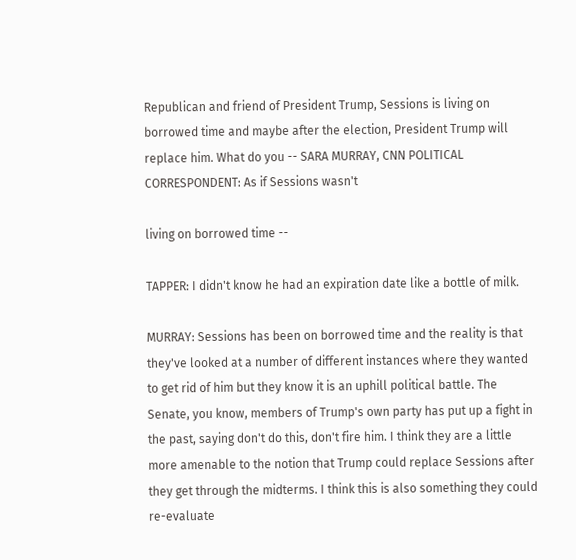Republican and friend of President Trump, Sessions is living on borrowed time and maybe after the election, President Trump will replace him. What do you -- SARA MURRAY, CNN POLITICAL CORRESPONDENT: As if Sessions wasn't

living on borrowed time --

TAPPER: I didn't know he had an expiration date like a bottle of milk.

MURRAY: Sessions has been on borrowed time and the reality is that they've looked at a number of different instances where they wanted to get rid of him but they know it is an uphill political battle. The Senate, you know, members of Trump's own party has put up a fight in the past, saying don't do this, don't fire him. I think they are a little more amenable to the notion that Trump could replace Sessions after they get through the midterms. I think this is also something they could re-evaluate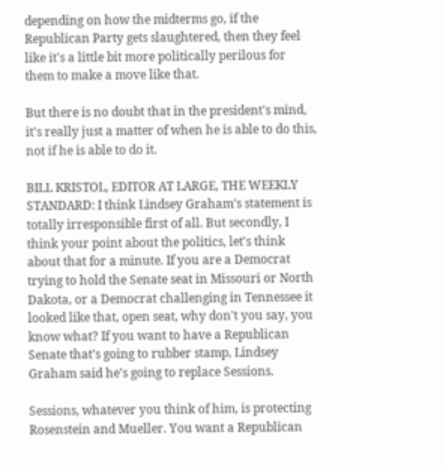depending on how the midterms go, if the Republican Party gets slaughtered, then they feel like it's a little bit more politically perilous for them to make a move like that.

But there is no doubt that in the president's mind, it's really just a matter of when he is able to do this, not if he is able to do it.

BILL KRISTOL, EDITOR AT LARGE, THE WEEKLY STANDARD: I think Lindsey Graham's statement is totally irresponsible first of all. But secondly, I think your point about the politics, let's think about that for a minute. If you are a Democrat trying to hold the Senate seat in Missouri or North Dakota, or a Democrat challenging in Tennessee it looked like that, open seat, why don't you say, you know what? If you want to have a Republican Senate that's going to rubber stamp, Lindsey Graham said he's going to replace Sessions.

Sessions, whatever you think of him, is protecting Rosenstein and Mueller. You want a Republican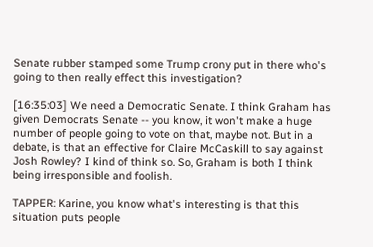Senate rubber stamped some Trump crony put in there who's going to then really effect this investigation?

[16:35:03] We need a Democratic Senate. I think Graham has given Democrats Senate -- you know, it won't make a huge number of people going to vote on that, maybe not. But in a debate, is that an effective for Claire McCaskill to say against Josh Rowley? I kind of think so. So, Graham is both I think being irresponsible and foolish.

TAPPER: Karine, you know what's interesting is that this situation puts people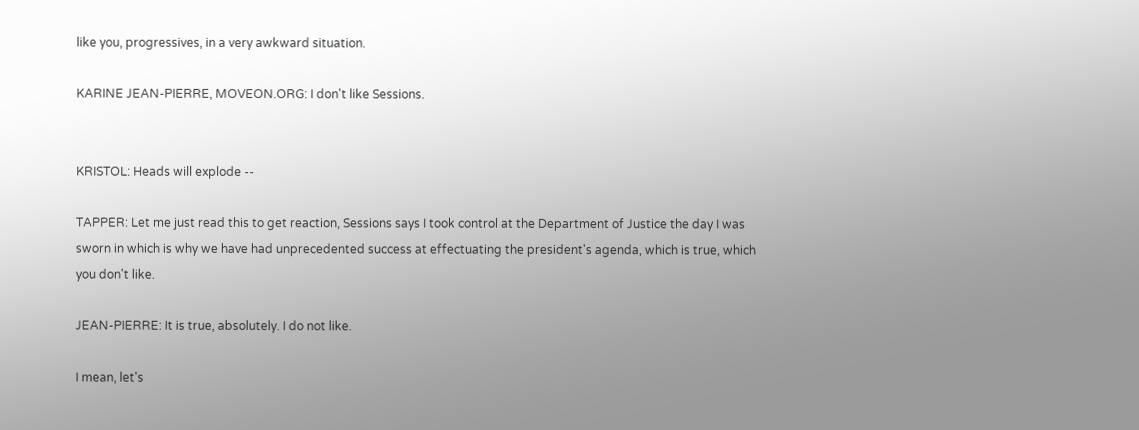like you, progressives, in a very awkward situation.

KARINE JEAN-PIERRE, MOVEON.ORG: I don't like Sessions.


KRISTOL: Heads will explode --

TAPPER: Let me just read this to get reaction, Sessions says I took control at the Department of Justice the day I was sworn in which is why we have had unprecedented success at effectuating the president's agenda, which is true, which you don't like.

JEAN-PIERRE: It is true, absolutely. I do not like.

I mean, let's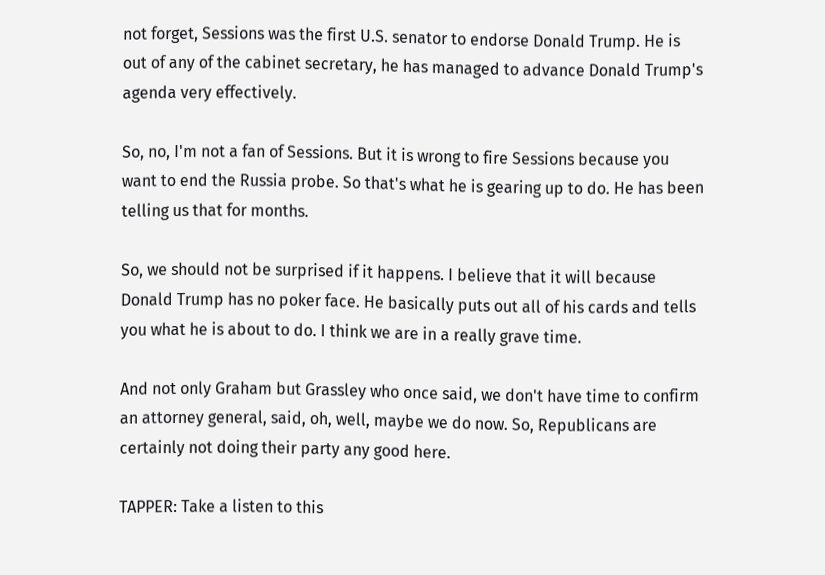not forget, Sessions was the first U.S. senator to endorse Donald Trump. He is out of any of the cabinet secretary, he has managed to advance Donald Trump's agenda very effectively.

So, no, I'm not a fan of Sessions. But it is wrong to fire Sessions because you want to end the Russia probe. So that's what he is gearing up to do. He has been telling us that for months.

So, we should not be surprised if it happens. I believe that it will because Donald Trump has no poker face. He basically puts out all of his cards and tells you what he is about to do. I think we are in a really grave time.

And not only Graham but Grassley who once said, we don't have time to confirm an attorney general, said, oh, well, maybe we do now. So, Republicans are certainly not doing their party any good here.

TAPPER: Take a listen to this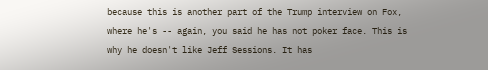because this is another part of the Trump interview on Fox, where he's -- again, you said he has not poker face. This is why he doesn't like Jeff Sessions. It has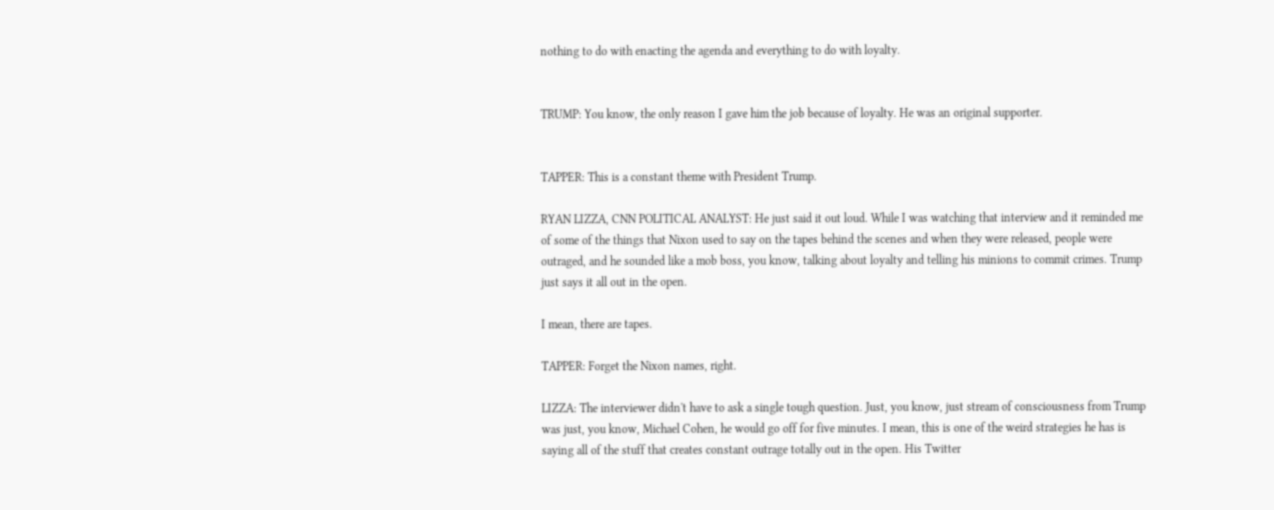nothing to do with enacting the agenda and everything to do with loyalty.


TRUMP: You know, the only reason I gave him the job because of loyalty. He was an original supporter.


TAPPER: This is a constant theme with President Trump.

RYAN LIZZA, CNN POLITICAL ANALYST: He just said it out loud. While I was watching that interview and it reminded me of some of the things that Nixon used to say on the tapes behind the scenes and when they were released, people were outraged, and he sounded like a mob boss, you know, talking about loyalty and telling his minions to commit crimes. Trump just says it all out in the open.

I mean, there are tapes.

TAPPER: Forget the Nixon names, right.

LIZZA: The interviewer didn't have to ask a single tough question. Just, you know, just stream of consciousness from Trump was just, you know, Michael Cohen, he would go off for five minutes. I mean, this is one of the weird strategies he has is saying all of the stuff that creates constant outrage totally out in the open. His Twitter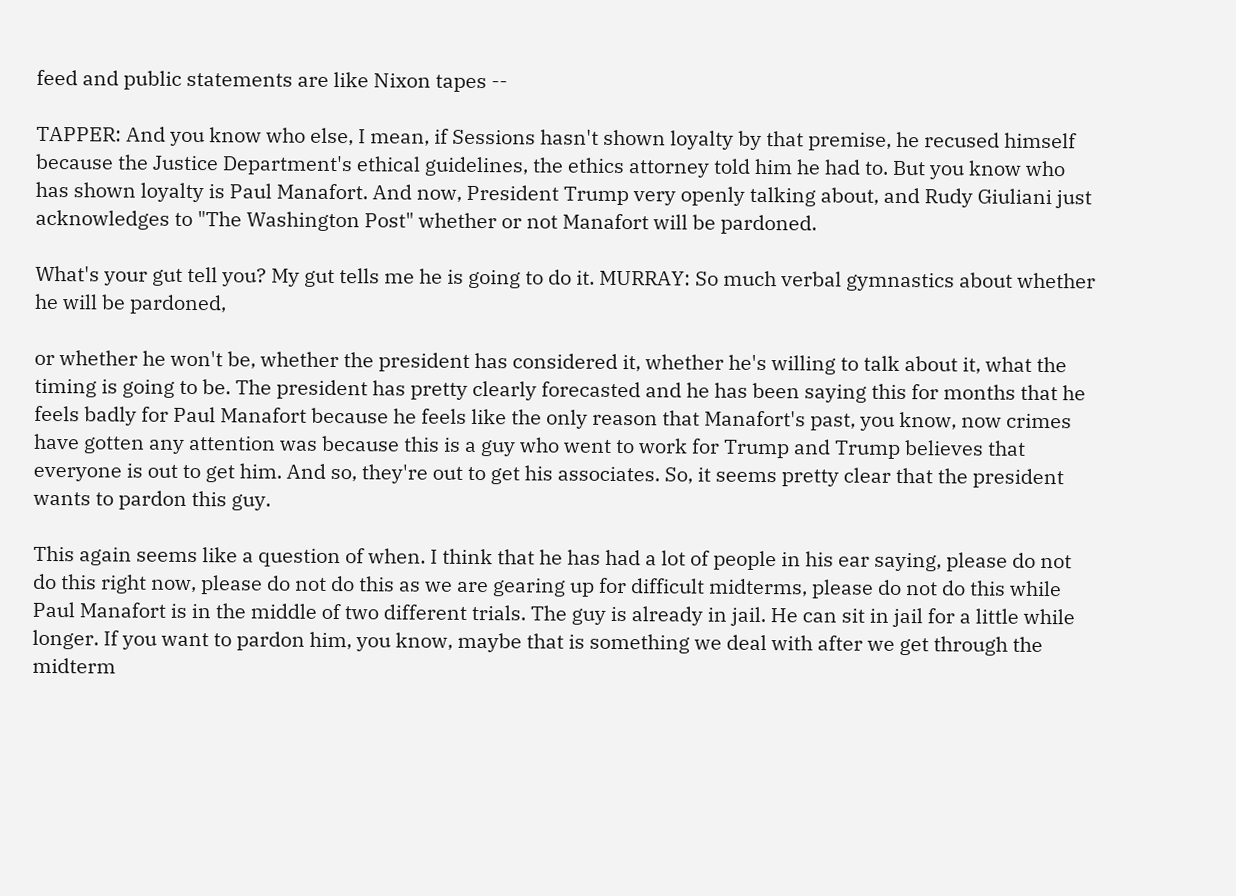feed and public statements are like Nixon tapes --

TAPPER: And you know who else, I mean, if Sessions hasn't shown loyalty by that premise, he recused himself because the Justice Department's ethical guidelines, the ethics attorney told him he had to. But you know who has shown loyalty is Paul Manafort. And now, President Trump very openly talking about, and Rudy Giuliani just acknowledges to "The Washington Post" whether or not Manafort will be pardoned.

What's your gut tell you? My gut tells me he is going to do it. MURRAY: So much verbal gymnastics about whether he will be pardoned,

or whether he won't be, whether the president has considered it, whether he's willing to talk about it, what the timing is going to be. The president has pretty clearly forecasted and he has been saying this for months that he feels badly for Paul Manafort because he feels like the only reason that Manafort's past, you know, now crimes have gotten any attention was because this is a guy who went to work for Trump and Trump believes that everyone is out to get him. And so, they're out to get his associates. So, it seems pretty clear that the president wants to pardon this guy.

This again seems like a question of when. I think that he has had a lot of people in his ear saying, please do not do this right now, please do not do this as we are gearing up for difficult midterms, please do not do this while Paul Manafort is in the middle of two different trials. The guy is already in jail. He can sit in jail for a little while longer. If you want to pardon him, you know, maybe that is something we deal with after we get through the midterm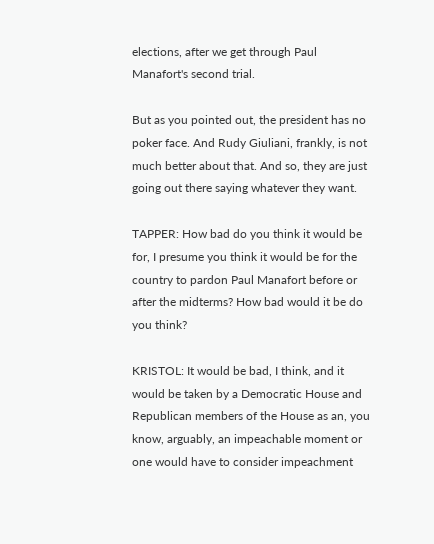elections, after we get through Paul Manafort's second trial.

But as you pointed out, the president has no poker face. And Rudy Giuliani, frankly, is not much better about that. And so, they are just going out there saying whatever they want.

TAPPER: How bad do you think it would be for, I presume you think it would be for the country to pardon Paul Manafort before or after the midterms? How bad would it be do you think?

KRISTOL: It would be bad, I think, and it would be taken by a Democratic House and Republican members of the House as an, you know, arguably, an impeachable moment or one would have to consider impeachment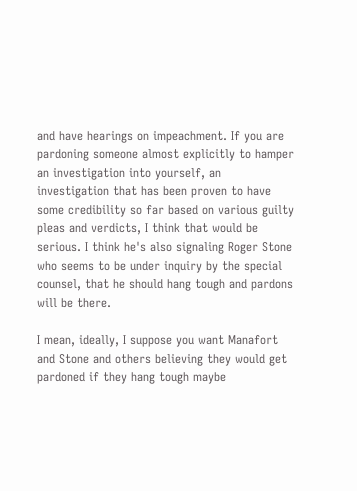and have hearings on impeachment. If you are pardoning someone almost explicitly to hamper an investigation into yourself, an investigation that has been proven to have some credibility so far based on various guilty pleas and verdicts, I think that would be serious. I think he's also signaling Roger Stone who seems to be under inquiry by the special counsel, that he should hang tough and pardons will be there.

I mean, ideally, I suppose you want Manafort and Stone and others believing they would get pardoned if they hang tough maybe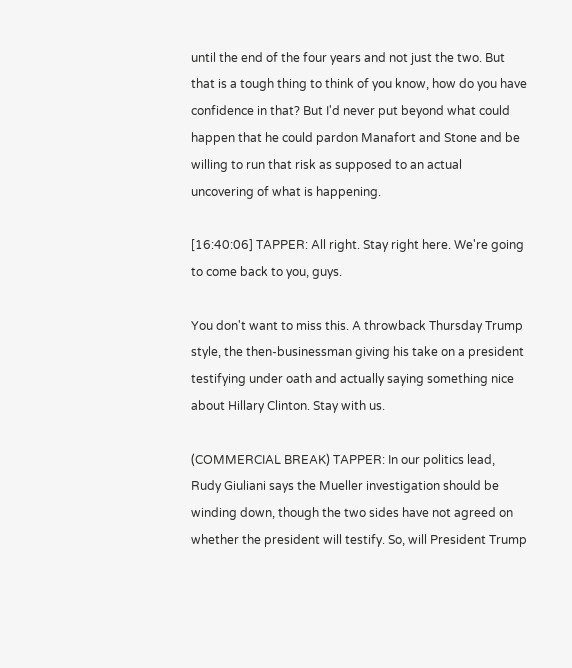until the end of the four years and not just the two. But that is a tough thing to think of you know, how do you have confidence in that? But I'd never put beyond what could happen that he could pardon Manafort and Stone and be willing to run that risk as supposed to an actual uncovering of what is happening.

[16:40:06] TAPPER: All right. Stay right here. We're going to come back to you, guys.

You don't want to miss this. A throwback Thursday Trump style, the then-businessman giving his take on a president testifying under oath and actually saying something nice about Hillary Clinton. Stay with us.

(COMMERCIAL BREAK) TAPPER: In our politics lead, Rudy Giuliani says the Mueller investigation should be winding down, though the two sides have not agreed on whether the president will testify. So, will President Trump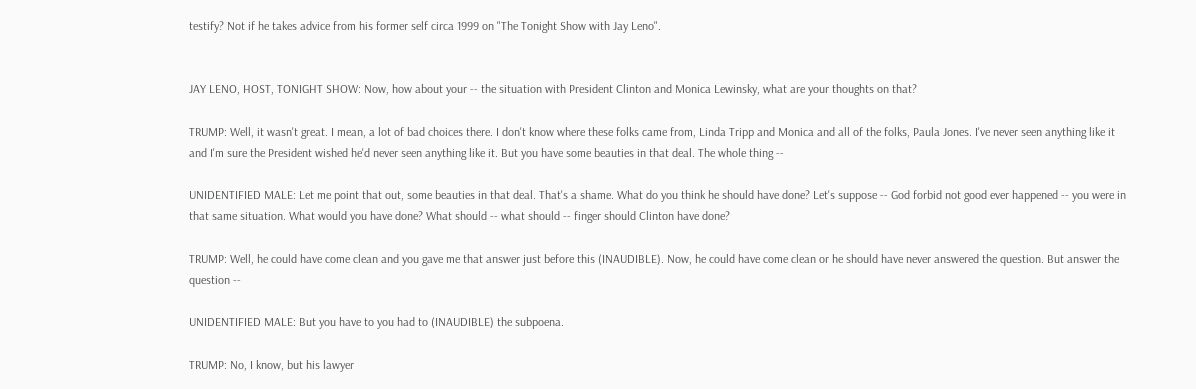testify? Not if he takes advice from his former self circa 1999 on "The Tonight Show with Jay Leno".


JAY LENO, HOST, TONIGHT SHOW: Now, how about your -- the situation with President Clinton and Monica Lewinsky, what are your thoughts on that?

TRUMP: Well, it wasn't great. I mean, a lot of bad choices there. I don't know where these folks came from, Linda Tripp and Monica and all of the folks, Paula Jones. I've never seen anything like it and I'm sure the President wished he'd never seen anything like it. But you have some beauties in that deal. The whole thing --

UNIDENTIFIED MALE: Let me point that out, some beauties in that deal. That's a shame. What do you think he should have done? Let's suppose -- God forbid not good ever happened -- you were in that same situation. What would you have done? What should -- what should -- finger should Clinton have done?

TRUMP: Well, he could have come clean and you gave me that answer just before this (INAUDIBLE). Now, he could have come clean or he should have never answered the question. But answer the question --

UNIDENTIFIED MALE: But you have to you had to (INAUDIBLE) the subpoena.

TRUMP: No, I know, but his lawyer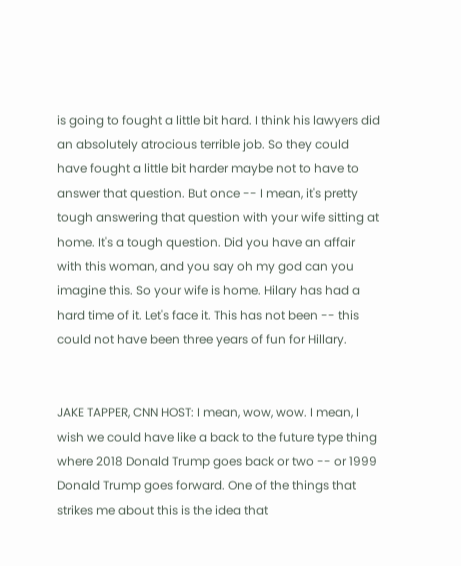is going to fought a little bit hard. I think his lawyers did an absolutely atrocious terrible job. So they could have fought a little bit harder maybe not to have to answer that question. But once -- I mean, it's pretty tough answering that question with your wife sitting at home. It's a tough question. Did you have an affair with this woman, and you say oh my god can you imagine this. So your wife is home. Hilary has had a hard time of it. Let's face it. This has not been -- this could not have been three years of fun for Hillary.


JAKE TAPPER, CNN HOST: I mean, wow, wow. I mean, I wish we could have like a back to the future type thing where 2018 Donald Trump goes back or two -- or 1999 Donald Trump goes forward. One of the things that strikes me about this is the idea that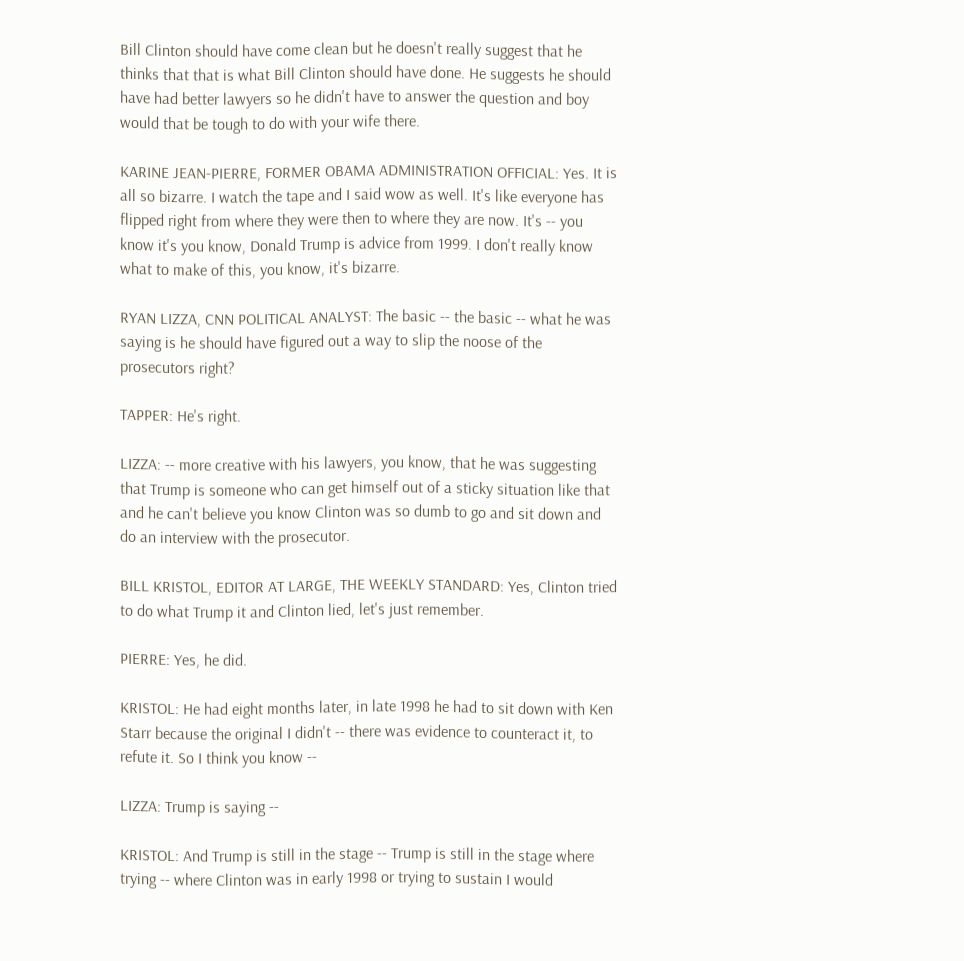Bill Clinton should have come clean but he doesn't really suggest that he thinks that that is what Bill Clinton should have done. He suggests he should have had better lawyers so he didn't have to answer the question and boy would that be tough to do with your wife there.

KARINE JEAN-PIERRE, FORMER OBAMA ADMINISTRATION OFFICIAL: Yes. It is all so bizarre. I watch the tape and I said wow as well. It's like everyone has flipped right from where they were then to where they are now. It's -- you know it's you know, Donald Trump is advice from 1999. I don't really know what to make of this, you know, it's bizarre.

RYAN LIZZA, CNN POLITICAL ANALYST: The basic -- the basic -- what he was saying is he should have figured out a way to slip the noose of the prosecutors right?

TAPPER: He's right.

LIZZA: -- more creative with his lawyers, you know, that he was suggesting that Trump is someone who can get himself out of a sticky situation like that and he can't believe you know Clinton was so dumb to go and sit down and do an interview with the prosecutor.

BILL KRISTOL, EDITOR AT LARGE, THE WEEKLY STANDARD: Yes, Clinton tried to do what Trump it and Clinton lied, let's just remember.

PIERRE: Yes, he did.

KRISTOL: He had eight months later, in late 1998 he had to sit down with Ken Starr because the original I didn't -- there was evidence to counteract it, to refute it. So I think you know --

LIZZA: Trump is saying --

KRISTOL: And Trump is still in the stage -- Trump is still in the stage where trying -- where Clinton was in early 1998 or trying to sustain I would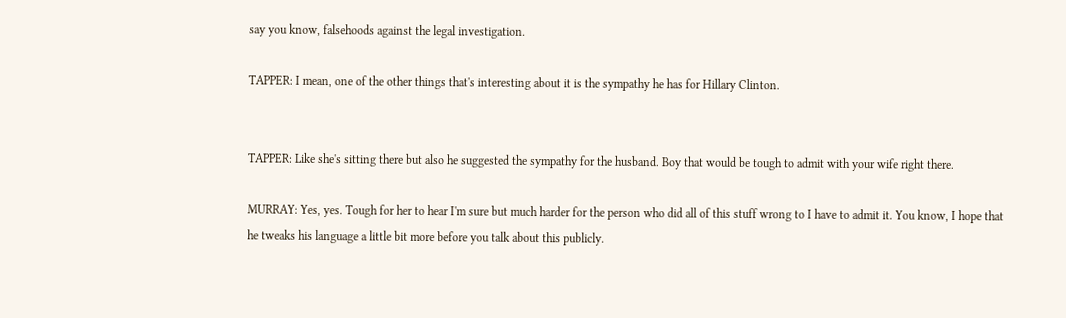say you know, falsehoods against the legal investigation.

TAPPER: I mean, one of the other things that's interesting about it is the sympathy he has for Hillary Clinton.


TAPPER: Like she's sitting there but also he suggested the sympathy for the husband. Boy that would be tough to admit with your wife right there.

MURRAY: Yes, yes. Tough for her to hear I'm sure but much harder for the person who did all of this stuff wrong to I have to admit it. You know, I hope that he tweaks his language a little bit more before you talk about this publicly.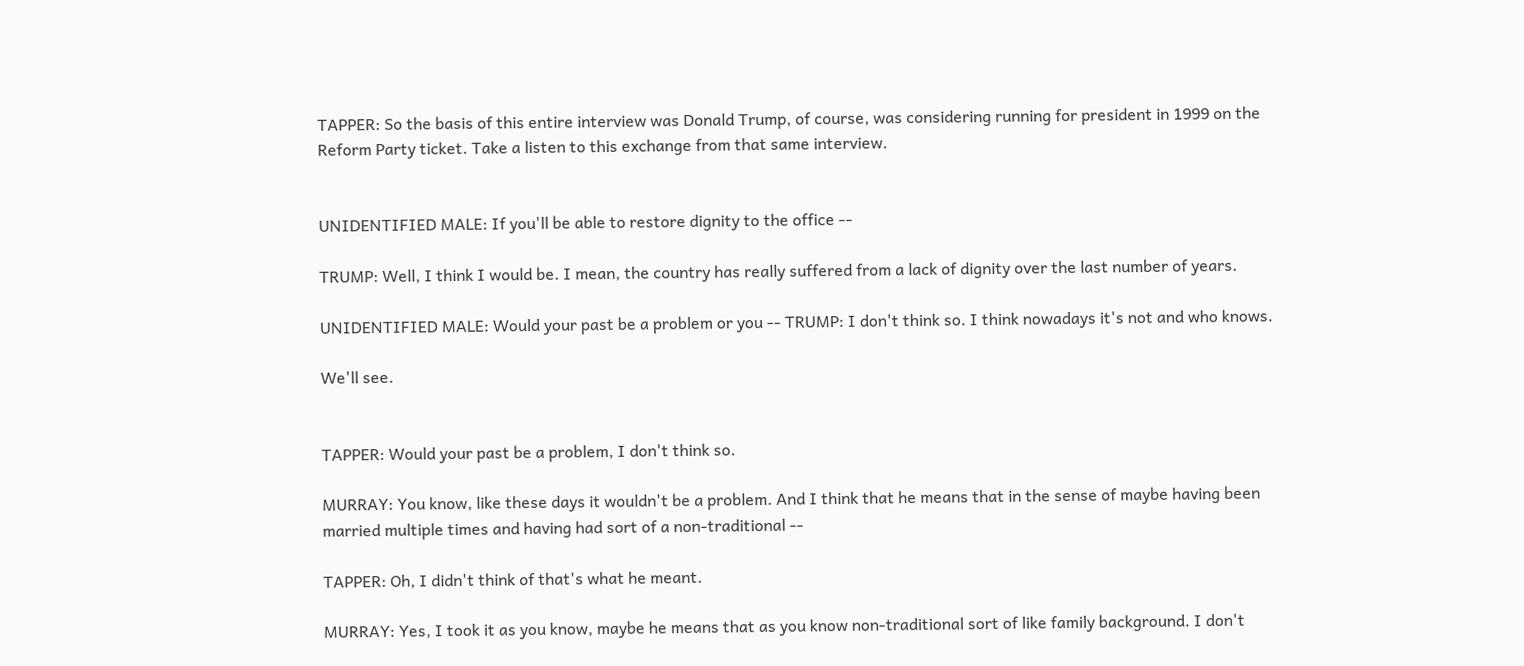TAPPER: So the basis of this entire interview was Donald Trump, of course, was considering running for president in 1999 on the Reform Party ticket. Take a listen to this exchange from that same interview.


UNIDENTIFIED MALE: If you'll be able to restore dignity to the office --

TRUMP: Well, I think I would be. I mean, the country has really suffered from a lack of dignity over the last number of years.

UNIDENTIFIED MALE: Would your past be a problem or you -- TRUMP: I don't think so. I think nowadays it's not and who knows.

We'll see.


TAPPER: Would your past be a problem, I don't think so.

MURRAY: You know, like these days it wouldn't be a problem. And I think that he means that in the sense of maybe having been married multiple times and having had sort of a non-traditional --

TAPPER: Oh, I didn't think of that's what he meant.

MURRAY: Yes, I took it as you know, maybe he means that as you know non-traditional sort of like family background. I don't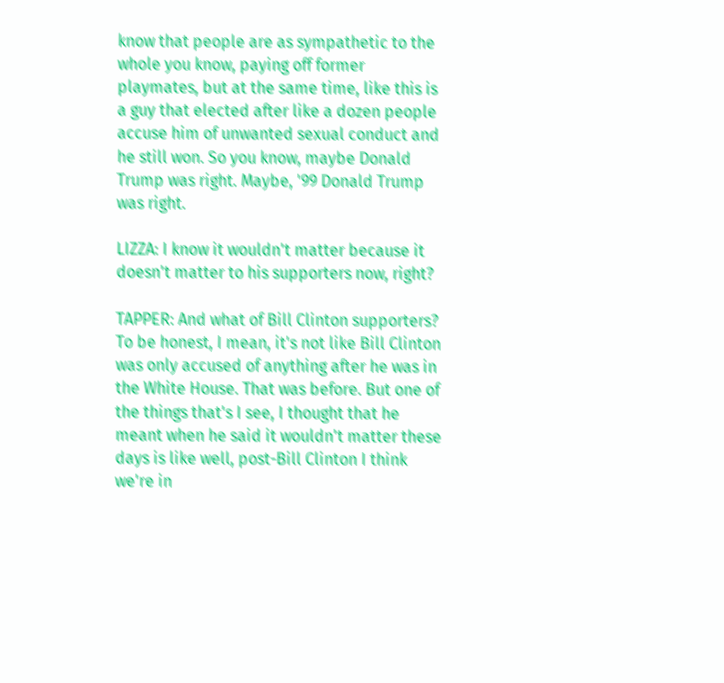know that people are as sympathetic to the whole you know, paying off former playmates, but at the same time, like this is a guy that elected after like a dozen people accuse him of unwanted sexual conduct and he still won. So you know, maybe Donald Trump was right. Maybe, '99 Donald Trump was right.

LIZZA: I know it wouldn't matter because it doesn't matter to his supporters now, right?

TAPPER: And what of Bill Clinton supporters? To be honest, I mean, it's not like Bill Clinton was only accused of anything after he was in the White House. That was before. But one of the things that's I see, I thought that he meant when he said it wouldn't matter these days is like well, post-Bill Clinton I think we're in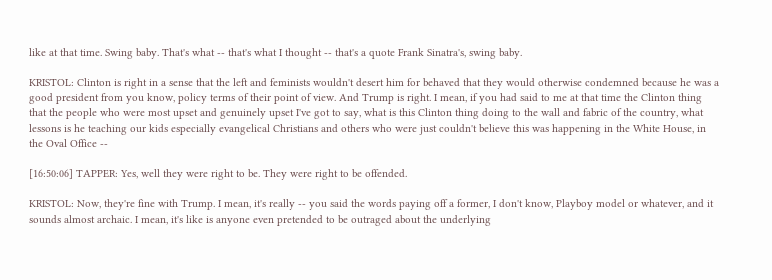like at that time. Swing baby. That's what -- that's what I thought -- that's a quote Frank Sinatra's, swing baby.

KRISTOL: Clinton is right in a sense that the left and feminists wouldn't desert him for behaved that they would otherwise condemned because he was a good president from you know, policy terms of their point of view. And Trump is right. I mean, if you had said to me at that time the Clinton thing that the people who were most upset and genuinely upset I've got to say, what is this Clinton thing doing to the wall and fabric of the country, what lessons is he teaching our kids especially evangelical Christians and others who were just couldn't believe this was happening in the White House, in the Oval Office --

[16:50:06] TAPPER: Yes, well they were right to be. They were right to be offended.

KRISTOL: Now, they're fine with Trump. I mean, it's really -- you said the words paying off a former, I don't know, Playboy model or whatever, and it sounds almost archaic. I mean, it's like is anyone even pretended to be outraged about the underlying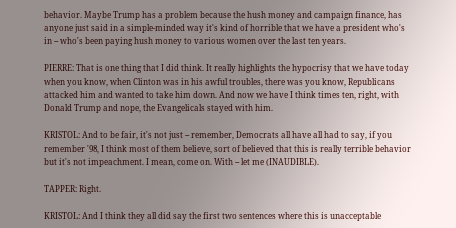behavior. Maybe Trump has a problem because the hush money and campaign finance, has anyone just said in a simple-minded way it's kind of horrible that we have a president who's in -- who's been paying hush money to various women over the last ten years.

PIERRE: That is one thing that I did think. It really highlights the hypocrisy that we have today when you know, when Clinton was in his awful troubles, there was you know, Republicans attacked him and wanted to take him down. And now we have I think times ten, right, with Donald Trump and nope, the Evangelicals stayed with him.

KRISTOL: And to be fair, it's not just -- remember, Democrats all have all had to say, if you remember '98, I think most of them believe, sort of believed that this is really terrible behavior but it's not impeachment. I mean, come on. With -- let me (INAUDIBLE).

TAPPER: Right.

KRISTOL: And I think they all did say the first two sentences where this is unacceptable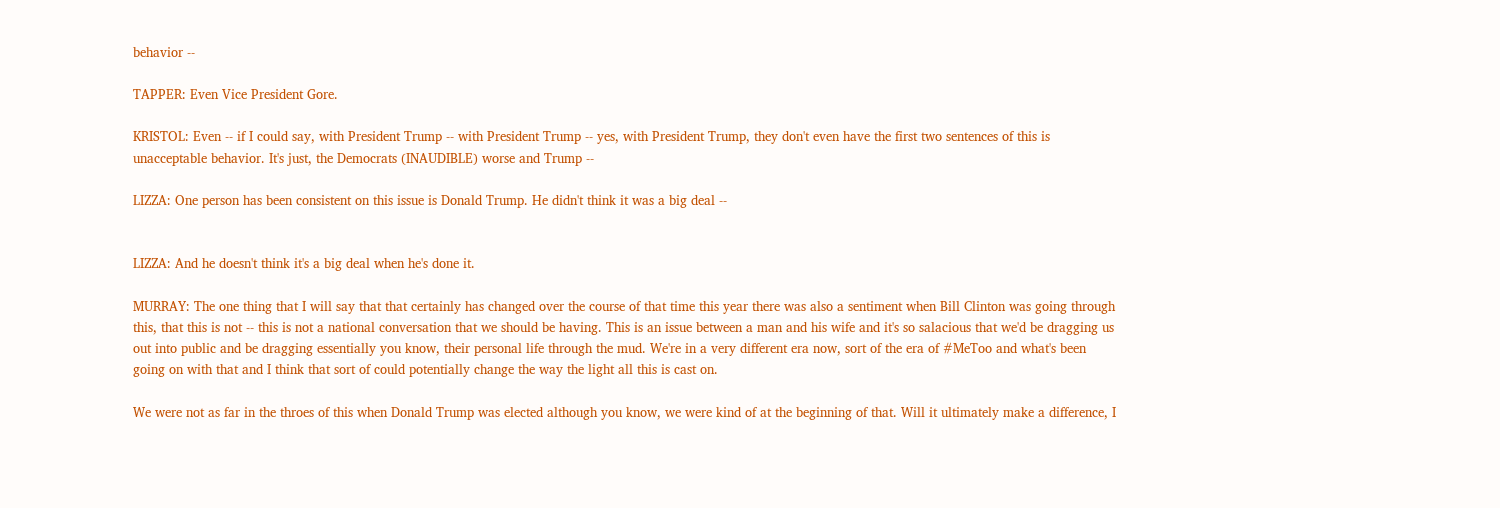behavior --

TAPPER: Even Vice President Gore.

KRISTOL: Even -- if I could say, with President Trump -- with President Trump -- yes, with President Trump, they don't even have the first two sentences of this is unacceptable behavior. It's just, the Democrats (INAUDIBLE) worse and Trump --

LIZZA: One person has been consistent on this issue is Donald Trump. He didn't think it was a big deal --


LIZZA: And he doesn't think it's a big deal when he's done it.

MURRAY: The one thing that I will say that that certainly has changed over the course of that time this year there was also a sentiment when Bill Clinton was going through this, that this is not -- this is not a national conversation that we should be having. This is an issue between a man and his wife and it's so salacious that we'd be dragging us out into public and be dragging essentially you know, their personal life through the mud. We're in a very different era now, sort of the era of #MeToo and what's been going on with that and I think that sort of could potentially change the way the light all this is cast on.

We were not as far in the throes of this when Donald Trump was elected although you know, we were kind of at the beginning of that. Will it ultimately make a difference, I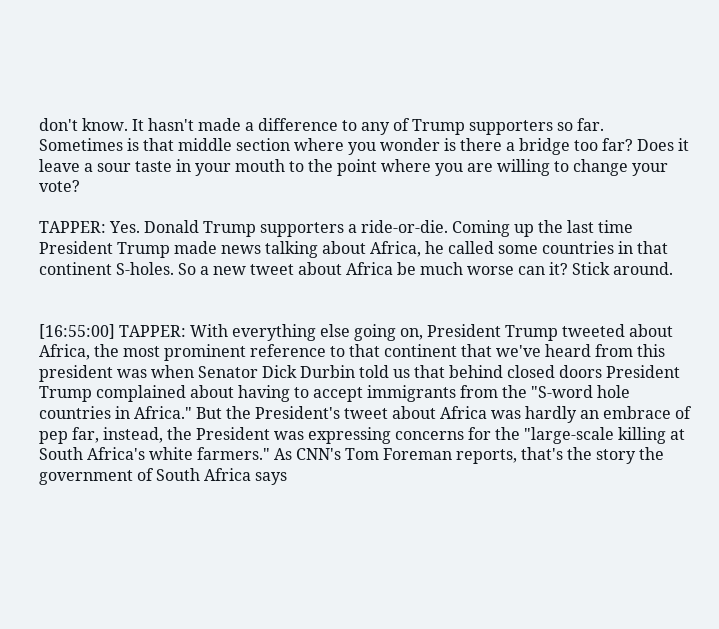don't know. It hasn't made a difference to any of Trump supporters so far. Sometimes is that middle section where you wonder is there a bridge too far? Does it leave a sour taste in your mouth to the point where you are willing to change your vote?

TAPPER: Yes. Donald Trump supporters a ride-or-die. Coming up the last time President Trump made news talking about Africa, he called some countries in that continent S-holes. So a new tweet about Africa be much worse can it? Stick around.


[16:55:00] TAPPER: With everything else going on, President Trump tweeted about Africa, the most prominent reference to that continent that we've heard from this president was when Senator Dick Durbin told us that behind closed doors President Trump complained about having to accept immigrants from the "S-word hole countries in Africa." But the President's tweet about Africa was hardly an embrace of pep far, instead, the President was expressing concerns for the "large-scale killing at South Africa's white farmers." As CNN's Tom Foreman reports, that's the story the government of South Africa says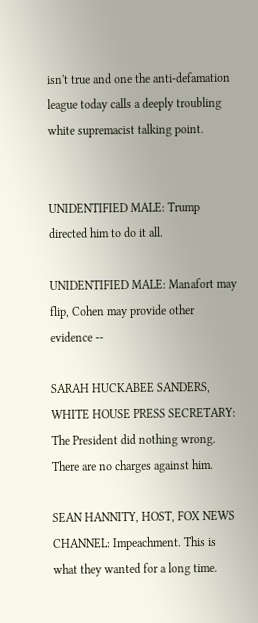isn't true and one the anti-defamation league today calls a deeply troubling white supremacist talking point.


UNIDENTIFIED MALE: Trump directed him to do it all.

UNIDENTIFIED MALE: Manafort may flip, Cohen may provide other evidence --

SARAH HUCKABEE SANDERS, WHITE HOUSE PRESS SECRETARY: The President did nothing wrong. There are no charges against him.

SEAN HANNITY, HOST, FOX NEWS CHANNEL: Impeachment. This is what they wanted for a long time.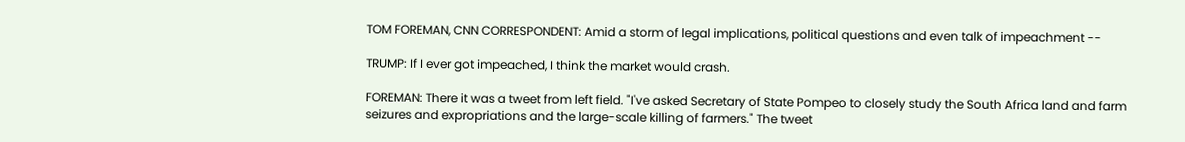TOM FOREMAN, CNN CORRESPONDENT: Amid a storm of legal implications, political questions and even talk of impeachment --

TRUMP: If I ever got impeached, I think the market would crash.

FOREMAN: There it was a tweet from left field. "I've asked Secretary of State Pompeo to closely study the South Africa land and farm seizures and expropriations and the large-scale killing of farmers." The tweet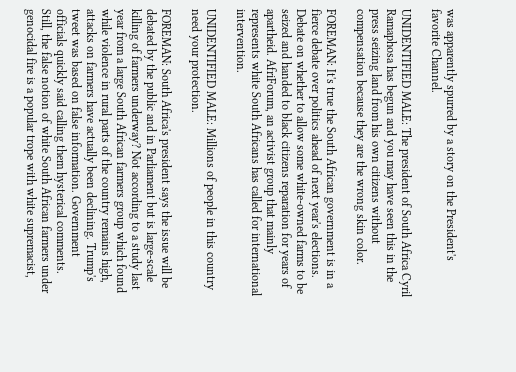was apparently spurred by a story on the President's favorite Channel.

UNIDENTIFIED MALE: The president of South Africa Cyril Ramaphosa has begun and you may have seen this in the press seizing land from his own citizens without compensation because they are the wrong skin color.

FOREMAN: It's true the South African government is in a fierce debate over politics ahead of next year's elections. Debate on whether to allow some white-owned farms to be seized and handed to black citizens reparation for years of apartheid. AfriForum, an activist group that mainly represents white South Africans has called for international intervention.

UNIDENTIFIED MALE: Millions of people in this country need your protection.

FOREMAN: South Africa's president says the issue will be debated by the public and in Parliament but is large-scale killing of farmers underway? Not according to a study last year from a large South African farmers group which found while violence in rural parts of the country remains high, attacks on farmers have actually been declining. Trump's tweet was based on false information. Government officials quickly said calling them hysterical comments. Still, the false notion of white South African farmers under genocidal fire is a popular trope with white supremacist,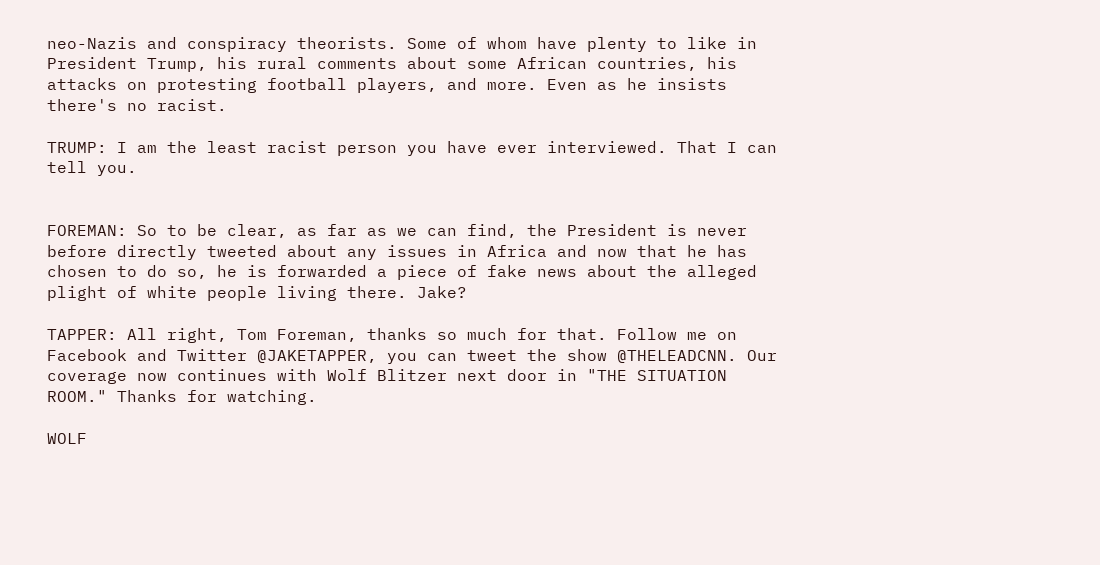neo-Nazis and conspiracy theorists. Some of whom have plenty to like in President Trump, his rural comments about some African countries, his attacks on protesting football players, and more. Even as he insists there's no racist.

TRUMP: I am the least racist person you have ever interviewed. That I can tell you.


FOREMAN: So to be clear, as far as we can find, the President is never before directly tweeted about any issues in Africa and now that he has chosen to do so, he is forwarded a piece of fake news about the alleged plight of white people living there. Jake?

TAPPER: All right, Tom Foreman, thanks so much for that. Follow me on Facebook and Twitter @JAKETAPPER, you can tweet the show @THELEADCNN. Our coverage now continues with Wolf Blitzer next door in "THE SITUATION ROOM." Thanks for watching.

WOLF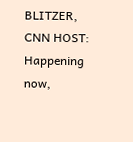BLITZER, CNN HOST: Happening now,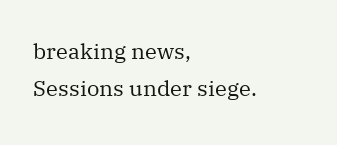breaking news, Sessions under siege.